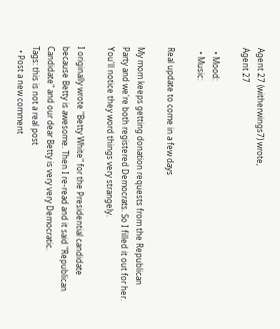Agent 27 (witherwings7) wrote,
Agent 27

  • Mood:
  • Music:

Real update to come in a few days

My mom keeps getting donation requests from the Republican Party and we're both registered Democrats. So I filled it out for her. You'll notice they word things very strangely.

I originally wrote "Betty White" for the Presidential candidate because Betty is awesome. Then I re-read and it said "Republican Candidate" and our dear Betty is very very Democratic.
Tags: this is not a real post
  • Post a new comment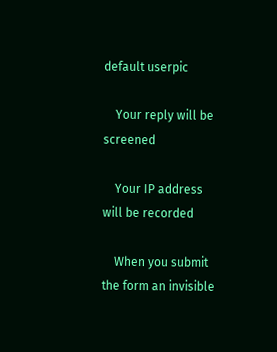default userpic

    Your reply will be screened

    Your IP address will be recorded

    When you submit the form an invisible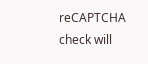reCAPTCHA check will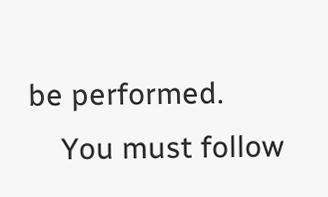be performed.
    You must follow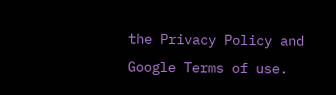the Privacy Policy and Google Terms of use.